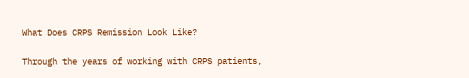What Does CRPS Remission Look Like?

Through the years of working with CRPS patients,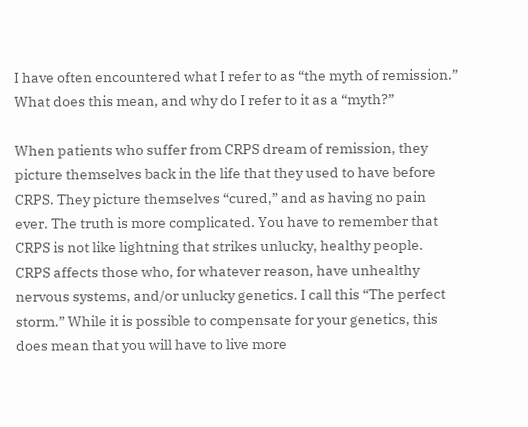I have often encountered what I refer to as “the myth of remission.” What does this mean, and why do I refer to it as a “myth?”

When patients who suffer from CRPS dream of remission, they picture themselves back in the life that they used to have before CRPS. They picture themselves “cured,” and as having no pain ever. The truth is more complicated. You have to remember that CRPS is not like lightning that strikes unlucky, healthy people. CRPS affects those who, for whatever reason, have unhealthy nervous systems, and/or unlucky genetics. I call this “The perfect storm.” While it is possible to compensate for your genetics, this does mean that you will have to live more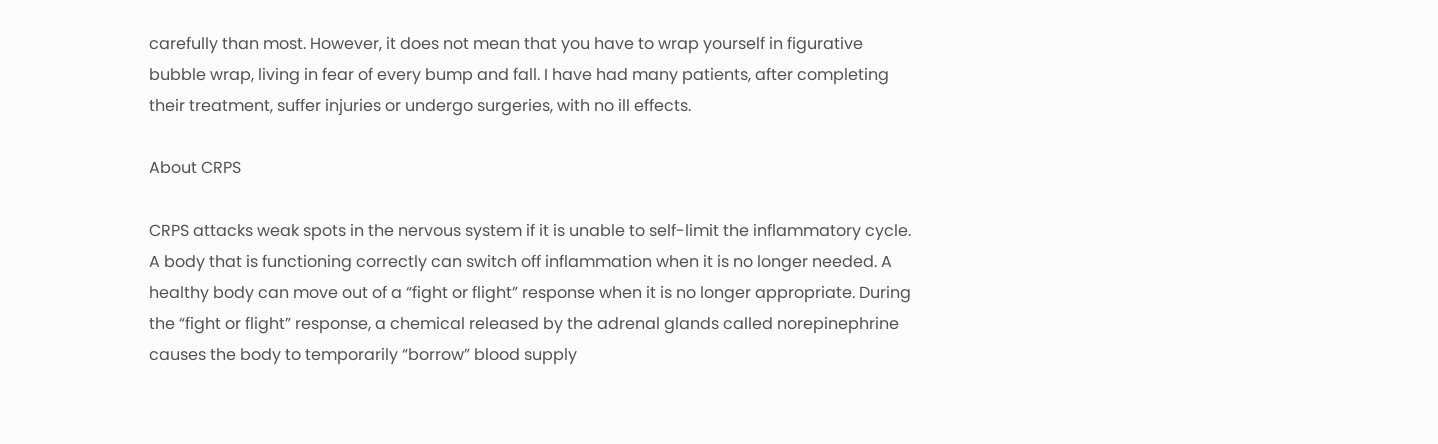carefully than most. However, it does not mean that you have to wrap yourself in figurative bubble wrap, living in fear of every bump and fall. I have had many patients, after completing their treatment, suffer injuries or undergo surgeries, with no ill effects.

About CRPS

CRPS attacks weak spots in the nervous system if it is unable to self-limit the inflammatory cycle. A body that is functioning correctly can switch off inflammation when it is no longer needed. A healthy body can move out of a “fight or flight” response when it is no longer appropriate. During the “fight or flight” response, a chemical released by the adrenal glands called norepinephrine causes the body to temporarily “borrow” blood supply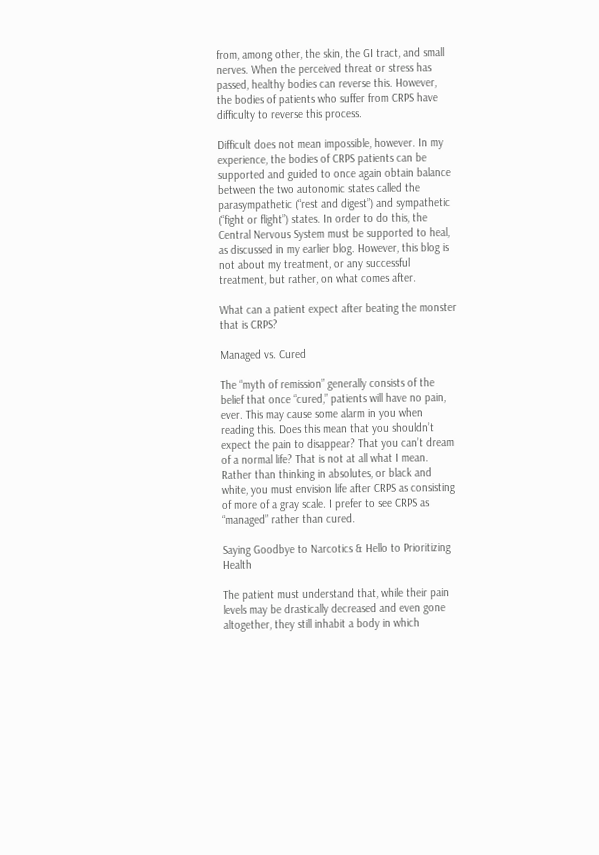from, among other, the skin, the GI tract, and small nerves. When the perceived threat or stress has passed, healthy bodies can reverse this. However, the bodies of patients who suffer from CRPS have difficulty to reverse this process.

Difficult does not mean impossible, however. In my experience, the bodies of CRPS patients can be supported and guided to once again obtain balance between the two autonomic states called the parasympathetic (“rest and digest”) and sympathetic (“fight or flight”) states. In order to do this, the Central Nervous System must be supported to heal, as discussed in my earlier blog. However, this blog is not about my treatment, or any successful treatment, but rather, on what comes after.

What can a patient expect after beating the monster that is CRPS?

Managed vs. Cured

The “myth of remission” generally consists of the belief that once “cured,” patients will have no pain, ever. This may cause some alarm in you when reading this. Does this mean that you shouldn’t expect the pain to disappear? That you can’t dream of a normal life? That is not at all what I mean. Rather than thinking in absolutes, or black and white, you must envision life after CRPS as consisting of more of a gray scale. I prefer to see CRPS as “managed” rather than cured.

Saying Goodbye to Narcotics & Hello to Prioritizing Health

The patient must understand that, while their pain levels may be drastically decreased and even gone altogether, they still inhabit a body in which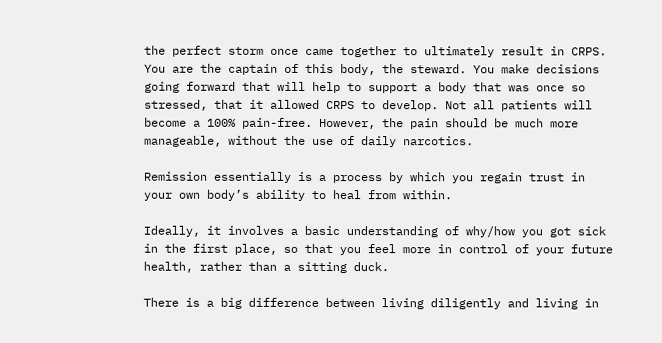the perfect storm once came together to ultimately result in CRPS. You are the captain of this body, the steward. You make decisions going forward that will help to support a body that was once so stressed, that it allowed CRPS to develop. Not all patients will become a 100% pain-free. However, the pain should be much more manageable, without the use of daily narcotics.

Remission essentially is a process by which you regain trust in your own body’s ability to heal from within.

Ideally, it involves a basic understanding of why/how you got sick in the first place, so that you feel more in control of your future health, rather than a sitting duck.

There is a big difference between living diligently and living in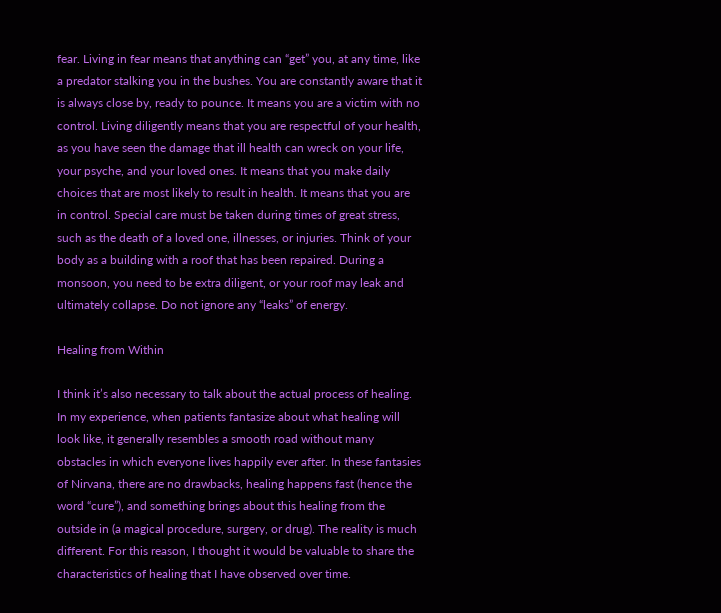fear. Living in fear means that anything can “get” you, at any time, like a predator stalking you in the bushes. You are constantly aware that it is always close by, ready to pounce. It means you are a victim with no control. Living diligently means that you are respectful of your health, as you have seen the damage that ill health can wreck on your life, your psyche, and your loved ones. It means that you make daily choices that are most likely to result in health. It means that you are in control. Special care must be taken during times of great stress, such as the death of a loved one, illnesses, or injuries. Think of your body as a building with a roof that has been repaired. During a monsoon, you need to be extra diligent, or your roof may leak and ultimately collapse. Do not ignore any “leaks” of energy.

Healing from Within

I think it’s also necessary to talk about the actual process of healing. In my experience, when patients fantasize about what healing will look like, it generally resembles a smooth road without many obstacles in which everyone lives happily ever after. In these fantasies of Nirvana, there are no drawbacks, healing happens fast (hence the word “cure”), and something brings about this healing from the outside in (a magical procedure, surgery, or drug). The reality is much different. For this reason, I thought it would be valuable to share the characteristics of healing that I have observed over time.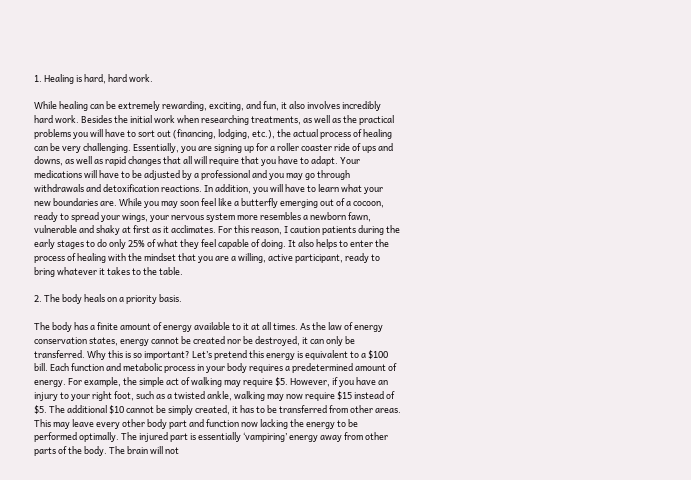1. Healing is hard, hard work.

While healing can be extremely rewarding, exciting, and fun, it also involves incredibly hard work. Besides the initial work when researching treatments, as well as the practical problems you will have to sort out (financing, lodging, etc.), the actual process of healing can be very challenging. Essentially, you are signing up for a roller coaster ride of ups and downs, as well as rapid changes that all will require that you have to adapt. Your medications will have to be adjusted by a professional and you may go through withdrawals and detoxification reactions. In addition, you will have to learn what your new boundaries are. While you may soon feel like a butterfly emerging out of a cocoon, ready to spread your wings, your nervous system more resembles a newborn fawn, vulnerable and shaky at first as it acclimates. For this reason, I caution patients during the early stages to do only 25% of what they feel capable of doing. It also helps to enter the process of healing with the mindset that you are a willing, active participant, ready to bring whatever it takes to the table.

2. The body heals on a priority basis.

The body has a finite amount of energy available to it at all times. As the law of energy conservation states, energy cannot be created nor be destroyed, it can only be transferred. Why this is so important? Let’s pretend this energy is equivalent to a $100 bill. Each function and metabolic process in your body requires a predetermined amount of energy. For example, the simple act of walking may require $5. However, if you have an injury to your right foot, such as a twisted ankle, walking may now require $15 instead of $5. The additional $10 cannot be simply created, it has to be transferred from other areas. This may leave every other body part and function now lacking the energy to be performed optimally. The injured part is essentially ‘vampiring’ energy away from other parts of the body. The brain will not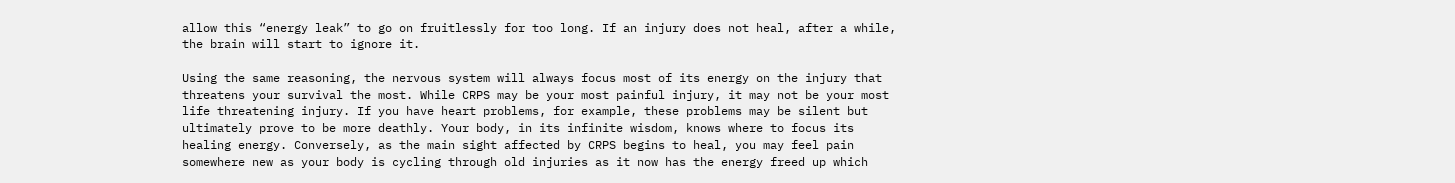allow this “energy leak” to go on fruitlessly for too long. If an injury does not heal, after a while, the brain will start to ignore it.

Using the same reasoning, the nervous system will always focus most of its energy on the injury that threatens your survival the most. While CRPS may be your most painful injury, it may not be your most life threatening injury. If you have heart problems, for example, these problems may be silent but ultimately prove to be more deathly. Your body, in its infinite wisdom, knows where to focus its healing energy. Conversely, as the main sight affected by CRPS begins to heal, you may feel pain somewhere new as your body is cycling through old injuries as it now has the energy freed up which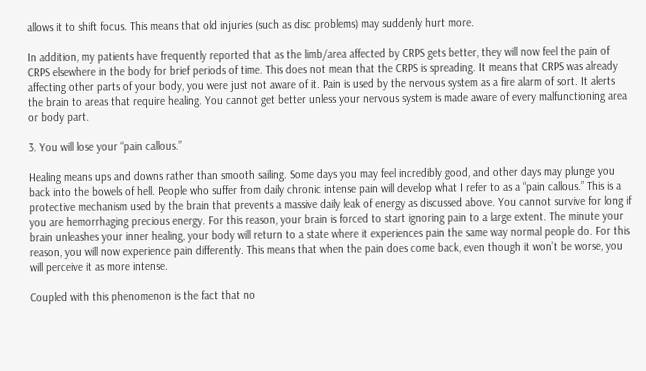allows it to shift focus. This means that old injuries (such as disc problems) may suddenly hurt more.

In addition, my patients have frequently reported that as the limb/area affected by CRPS gets better, they will now feel the pain of CRPS elsewhere in the body for brief periods of time. This does not mean that the CRPS is spreading. It means that CRPS was already affecting other parts of your body, you were just not aware of it. Pain is used by the nervous system as a fire alarm of sort. It alerts the brain to areas that require healing. You cannot get better unless your nervous system is made aware of every malfunctioning area or body part.

3. You will lose your “pain callous.”

Healing means ups and downs rather than smooth sailing. Some days you may feel incredibly good, and other days may plunge you back into the bowels of hell. People who suffer from daily chronic intense pain will develop what I refer to as a “pain callous.” This is a protective mechanism used by the brain that prevents a massive daily leak of energy as discussed above. You cannot survive for long if you are hemorrhaging precious energy. For this reason, your brain is forced to start ignoring pain to a large extent. The minute your brain unleashes your inner healing, your body will return to a state where it experiences pain the same way normal people do. For this reason, you will now experience pain differently. This means that when the pain does come back, even though it won’t be worse, you will perceive it as more intense.

Coupled with this phenomenon is the fact that no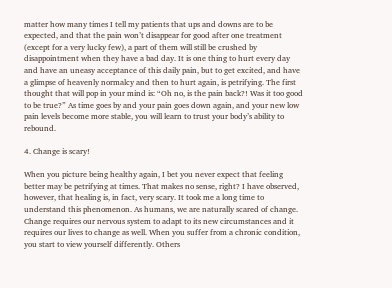matter how many times I tell my patients that ups and downs are to be expected, and that the pain won’t disappear for good after one treatment (except for a very lucky few), a part of them will still be crushed by disappointment when they have a bad day. It is one thing to hurt every day and have an uneasy acceptance of this daily pain, but to get excited, and have a glimpse of heavenly normalcy and then to hurt again, is petrifying. The first thought that will pop in your mind is: “Oh no, is the pain back?! Was it too good to be true?” As time goes by and your pain goes down again, and your new low pain levels become more stable, you will learn to trust your body’s ability to rebound.

4. Change is scary!

When you picture being healthy again, I bet you never expect that feeling better may be petrifying at times. That makes no sense, right? I have observed, however, that healing is, in fact, very scary. It took me a long time to understand this phenomenon. As humans, we are naturally scared of change. Change requires our nervous system to adapt to its new circumstances and it requires our lives to change as well. When you suffer from a chronic condition, you start to view yourself differently. Others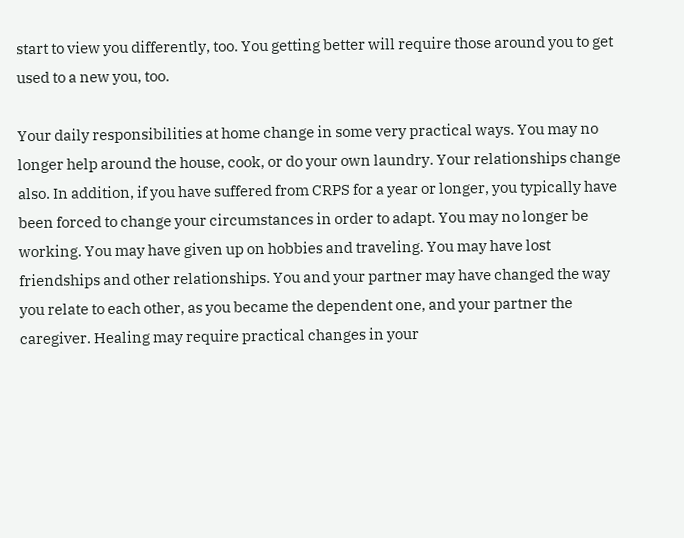start to view you differently, too. You getting better will require those around you to get used to a new you, too.

Your daily responsibilities at home change in some very practical ways. You may no longer help around the house, cook, or do your own laundry. Your relationships change also. In addition, if you have suffered from CRPS for a year or longer, you typically have been forced to change your circumstances in order to adapt. You may no longer be working. You may have given up on hobbies and traveling. You may have lost friendships and other relationships. You and your partner may have changed the way you relate to each other, as you became the dependent one, and your partner the caregiver. Healing may require practical changes in your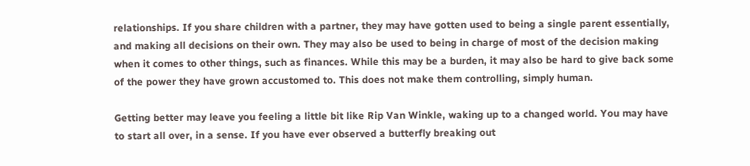relationships. If you share children with a partner, they may have gotten used to being a single parent essentially, and making all decisions on their own. They may also be used to being in charge of most of the decision making when it comes to other things, such as finances. While this may be a burden, it may also be hard to give back some of the power they have grown accustomed to. This does not make them controlling, simply human.

Getting better may leave you feeling a little bit like Rip Van Winkle, waking up to a changed world. You may have to start all over, in a sense. If you have ever observed a butterfly breaking out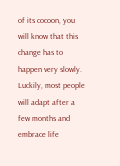of its cocoon, you will know that this change has to happen very slowly. Luckily, most people will adapt after a few months and embrace life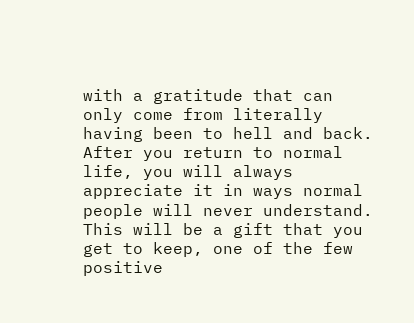with a gratitude that can only come from literally having been to hell and back. After you return to normal life, you will always appreciate it in ways normal people will never understand. This will be a gift that you get to keep, one of the few positive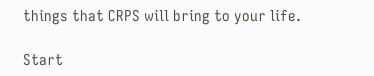things that CRPS will bring to your life.

Start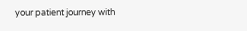your patient journey with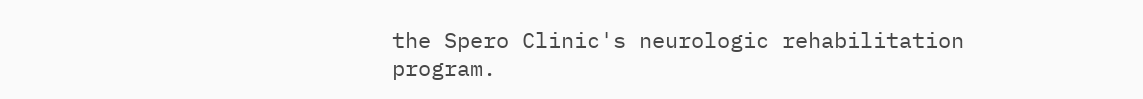the Spero Clinic's neurologic rehabilitation program.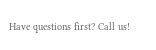Have questions first? Call us!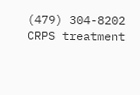(479) 304-8202
CRPS treatment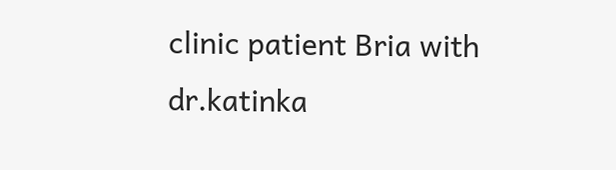clinic patient Bria with dr.katinka